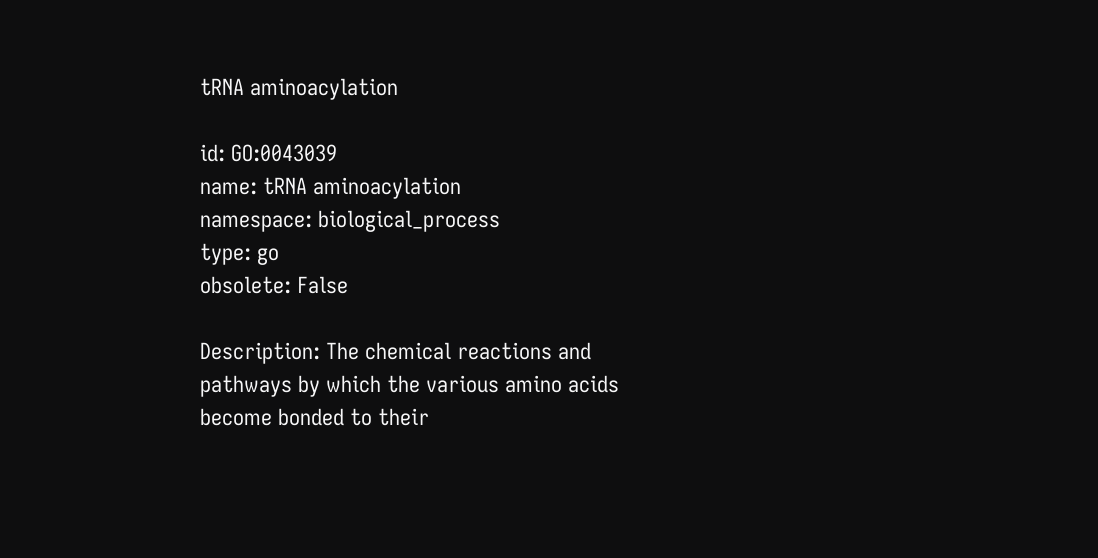tRNA aminoacylation

id: GO:0043039
name: tRNA aminoacylation
namespace: biological_process
type: go
obsolete: False

Description: The chemical reactions and pathways by which the various amino acids become bonded to their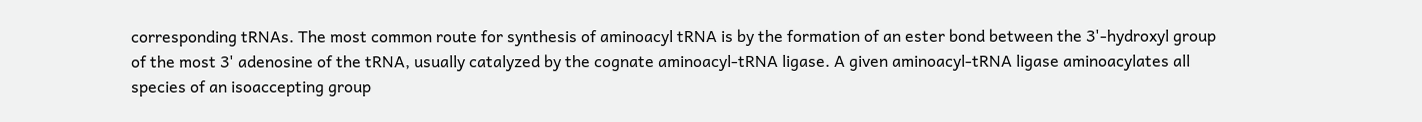corresponding tRNAs. The most common route for synthesis of aminoacyl tRNA is by the formation of an ester bond between the 3'-hydroxyl group of the most 3' adenosine of the tRNA, usually catalyzed by the cognate aminoacyl-tRNA ligase. A given aminoacyl-tRNA ligase aminoacylates all species of an isoaccepting group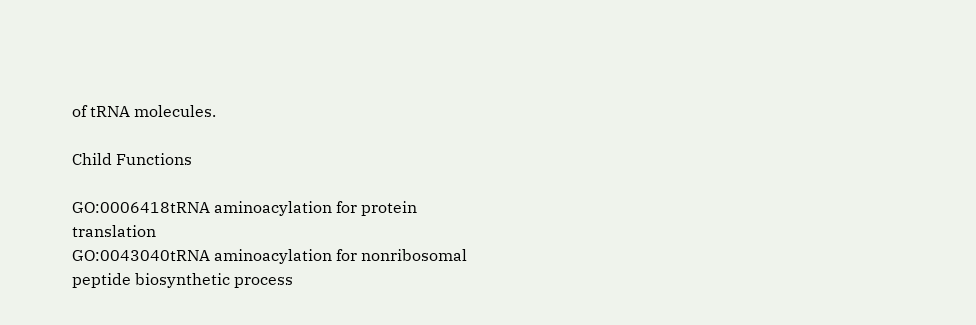of tRNA molecules.

Child Functions

GO:0006418tRNA aminoacylation for protein translation
GO:0043040tRNA aminoacylation for nonribosomal peptide biosynthetic process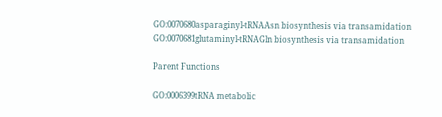GO:0070680asparaginyl-tRNAAsn biosynthesis via transamidation
GO:0070681glutaminyl-tRNAGln biosynthesis via transamidation

Parent Functions

GO:0006399tRNA metabolic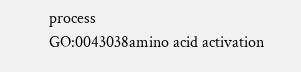process
GO:0043038amino acid activation